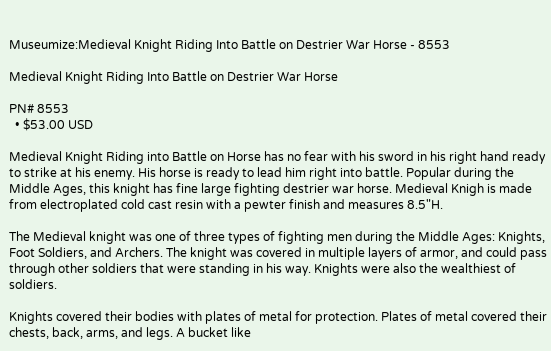Museumize:Medieval Knight Riding Into Battle on Destrier War Horse - 8553

Medieval Knight Riding Into Battle on Destrier War Horse

PN# 8553
  • $53.00 USD

Medieval Knight Riding into Battle on Horse has no fear with his sword in his right hand ready to strike at his enemy. His horse is ready to lead him right into battle. Popular during the Middle Ages, this knight has fine large fighting destrier war horse. Medieval Knigh is made from electroplated cold cast resin with a pewter finish and measures 8.5"H.

The Medieval knight was one of three types of fighting men during the Middle Ages: Knights, Foot Soldiers, and Archers. The knight was covered in multiple layers of armor, and could pass through other soldiers that were standing in his way. Knights were also the wealthiest of soldiers.

Knights covered their bodies with plates of metal for protection. Plates of metal covered their chests, back, arms, and legs. A bucket like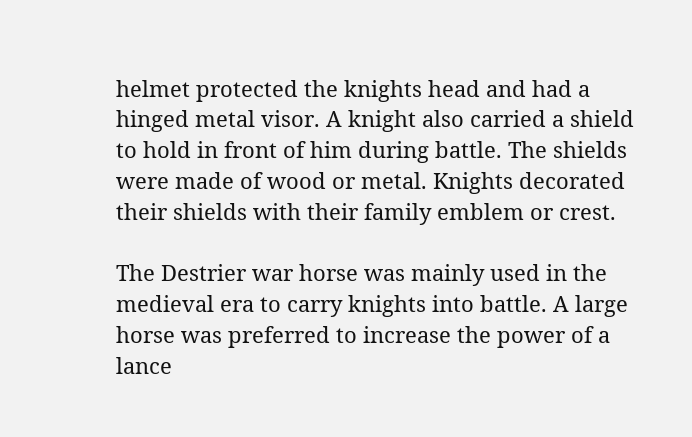helmet protected the knights head and had a hinged metal visor. A knight also carried a shield to hold in front of him during battle. The shields were made of wood or metal. Knights decorated their shields with their family emblem or crest.

The Destrier war horse was mainly used in the medieval era to carry knights into battle. A large horse was preferred to increase the power of a lance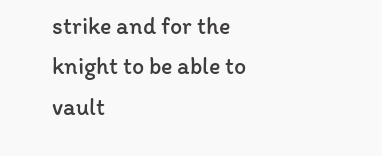strike and for the knight to be able to vault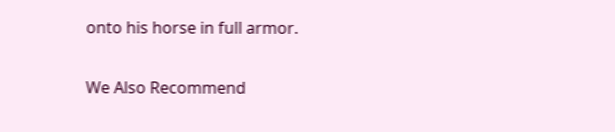onto his horse in full armor.

We Also Recommend